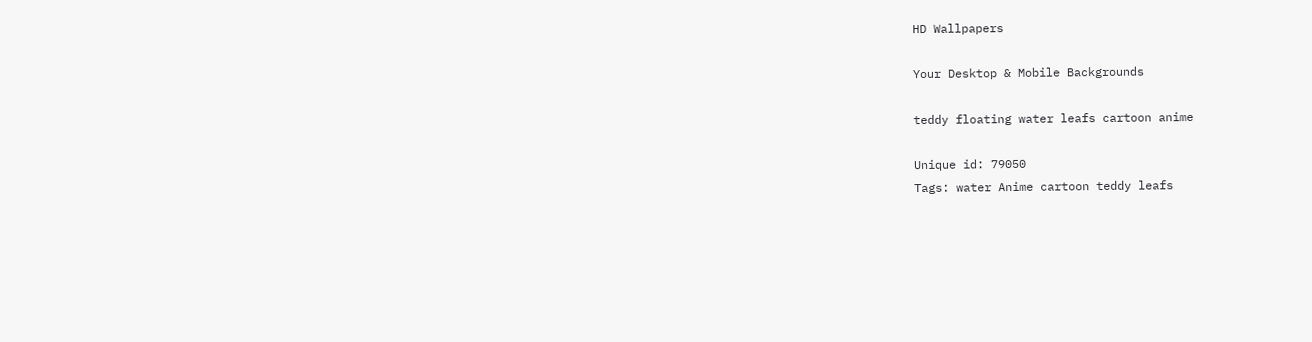HD Wallpapers

Your Desktop & Mobile Backgrounds

teddy floating water leafs cartoon anime

Unique id: 79050
Tags: water Anime cartoon teddy leafs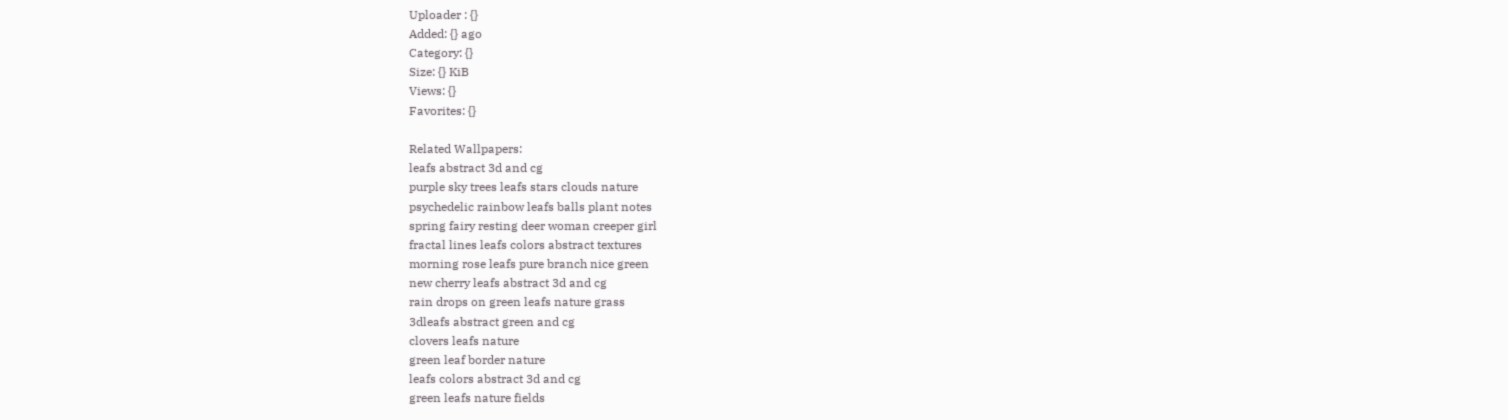Uploader : {}
Added: {} ago
Category: {}
Size: {} KiB
Views: {}
Favorites: {}

Related Wallpapers:
leafs abstract 3d and cg
purple sky trees leafs stars clouds nature
psychedelic rainbow leafs balls plant notes
spring fairy resting deer woman creeper girl
fractal lines leafs colors abstract textures
morning rose leafs pure branch nice green
new cherry leafs abstract 3d and cg
rain drops on green leafs nature grass
3dleafs abstract green and cg
clovers leafs nature
green leaf border nature
leafs colors abstract 3d and cg
green leafs nature fields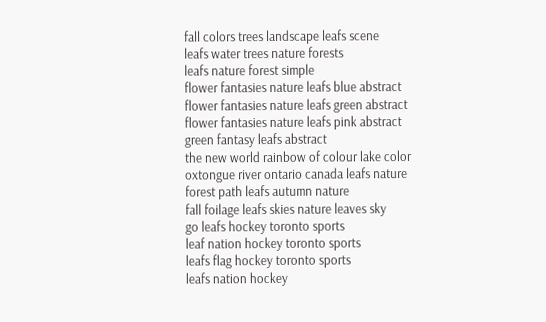fall colors trees landscape leafs scene
leafs water trees nature forests
leafs nature forest simple
flower fantasies nature leafs blue abstract
flower fantasies nature leafs green abstract
flower fantasies nature leafs pink abstract
green fantasy leafs abstract
the new world rainbow of colour lake color
oxtongue river ontario canada leafs nature
forest path leafs autumn nature
fall foilage leafs skies nature leaves sky
go leafs hockey toronto sports
leaf nation hockey toronto sports
leafs flag hockey toronto sports
leafs nation hockey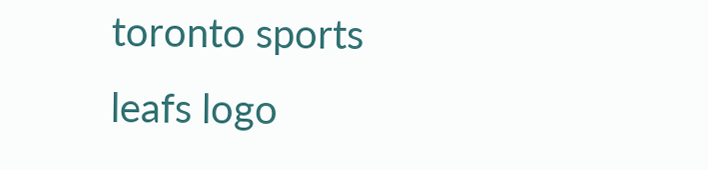toronto sports
leafs logo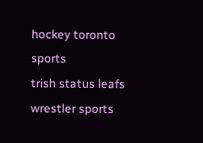hockey toronto sports
trish status leafs wrestler sports